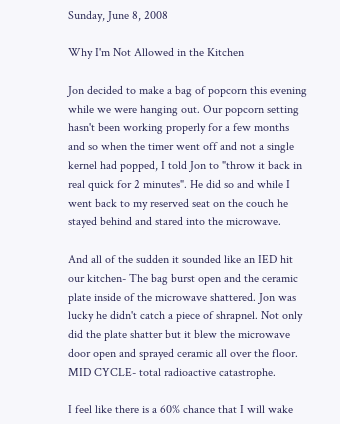Sunday, June 8, 2008

Why I'm Not Allowed in the Kitchen

Jon decided to make a bag of popcorn this evening while we were hanging out. Our popcorn setting hasn't been working properly for a few months and so when the timer went off and not a single kernel had popped, I told Jon to "throw it back in real quick for 2 minutes". He did so and while I went back to my reserved seat on the couch he stayed behind and stared into the microwave.

And all of the sudden it sounded like an IED hit our kitchen- The bag burst open and the ceramic plate inside of the microwave shattered. Jon was lucky he didn't catch a piece of shrapnel. Not only did the plate shatter but it blew the microwave door open and sprayed ceramic all over the floor. MID CYCLE- total radioactive catastrophe.

I feel like there is a 60% chance that I will wake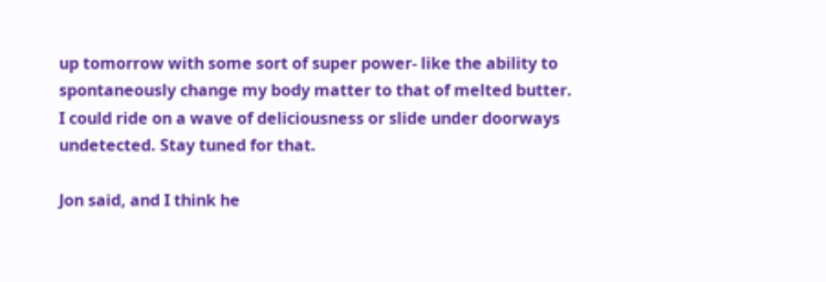up tomorrow with some sort of super power- like the ability to spontaneously change my body matter to that of melted butter. I could ride on a wave of deliciousness or slide under doorways undetected. Stay tuned for that.

Jon said, and I think he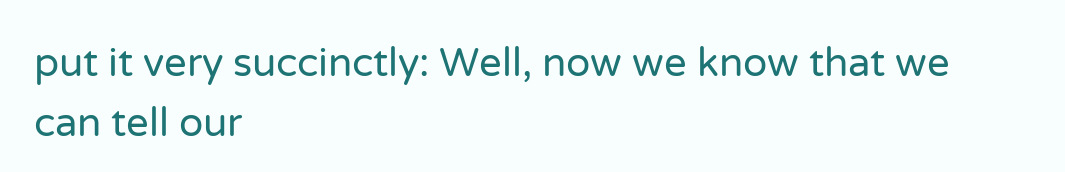put it very succinctly: Well, now we know that we can tell our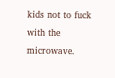kids not to fuck with the microwave.